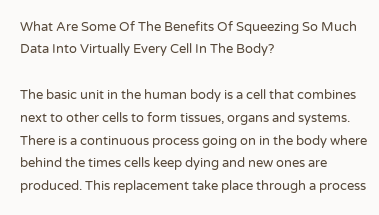What Are Some Of The Benefits Of Squeezing So Much Data Into Virtually Every Cell In The Body?

The basic unit in the human body is a cell that combines next to other cells to form tissues, organs and systems. There is a continuous process going on in the body where behind the times cells keep dying and new ones are produced. This replacement take place through a process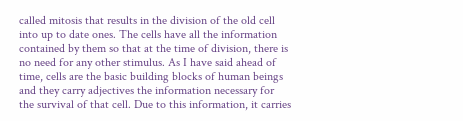called mitosis that results in the division of the old cell into up to date ones. The cells have all the information contained by them so that at the time of division, there is no need for any other stimulus. As I have said ahead of time, cells are the basic building blocks of human beings and they carry adjectives the information necessary for the survival of that cell. Due to this information, it carries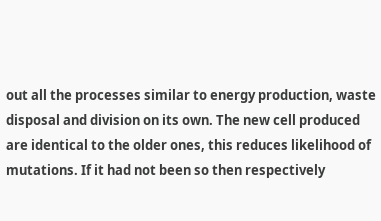out all the processes similar to energy production, waste disposal and division on its own. The new cell produced are identical to the older ones, this reduces likelihood of mutations. If it had not been so then respectively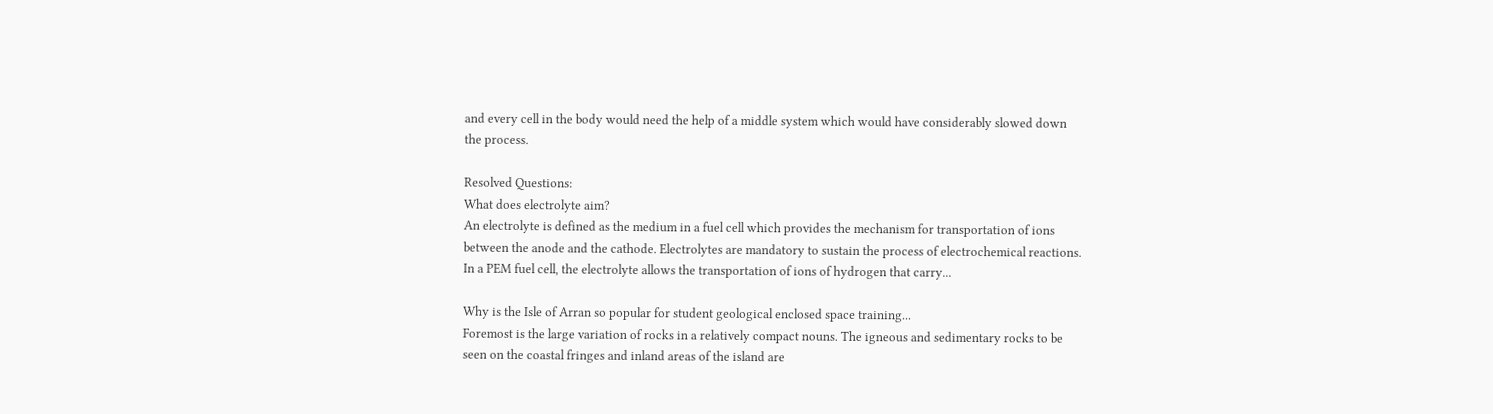and every cell in the body would need the help of a middle system which would have considerably slowed down the process.

Resolved Questions:
What does electrolyte aim?
An electrolyte is defined as the medium in a fuel cell which provides the mechanism for transportation of ions between the anode and the cathode. Electrolytes are mandatory to sustain the process of electrochemical reactions. In a PEM fuel cell, the electrolyte allows the transportation of ions of hydrogen that carry...

Why is the Isle of Arran so popular for student geological enclosed space training...
Foremost is the large variation of rocks in a relatively compact nouns. The igneous and sedimentary rocks to be seen on the coastal fringes and inland areas of the island are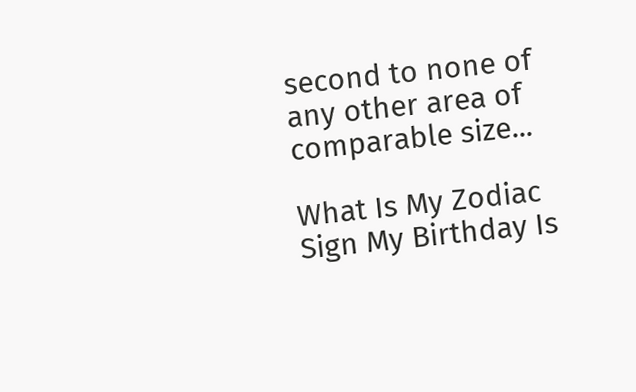second to none of any other area of comparable size...

What Is My Zodiac Sign My Birthday Is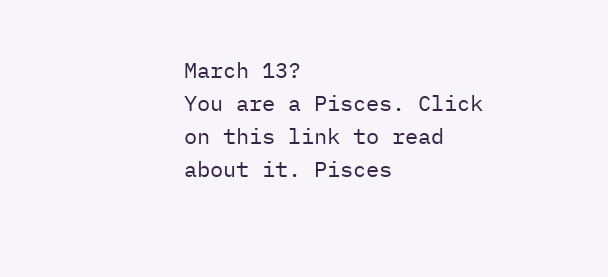March 13?
You are a Pisces. Click on this link to read about it. Pisces